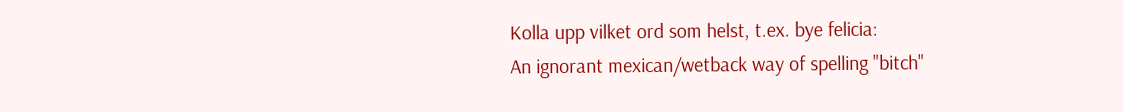Kolla upp vilket ord som helst, t.ex. bye felicia:
An ignorant mexican/wetback way of spelling "bitch"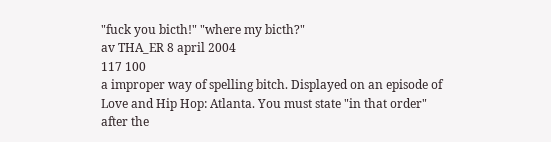"fuck you bicth!" "where my bicth?"
av THA_ER 8 april 2004
117 100
a improper way of spelling bitch. Displayed on an episode of Love and Hip Hop: Atlanta. You must state "in that order" after the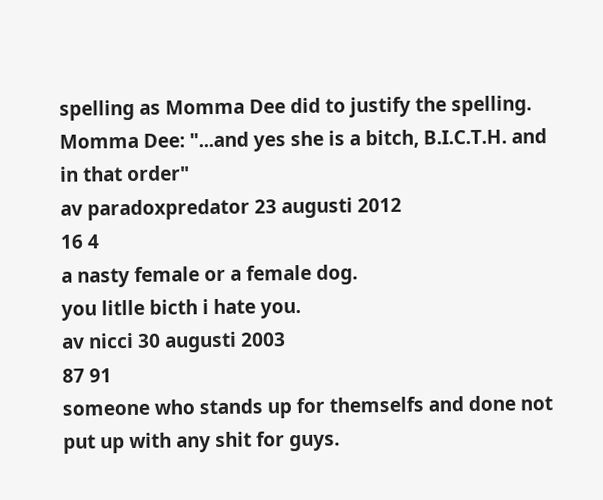spelling as Momma Dee did to justify the spelling.
Momma Dee: "...and yes she is a bitch, B.I.C.T.H. and in that order"
av paradoxpredator 23 augusti 2012
16 4
a nasty female or a female dog.
you litlle bicth i hate you.
av nicci 30 augusti 2003
87 91
someone who stands up for themselfs and done not put up with any shit for guys.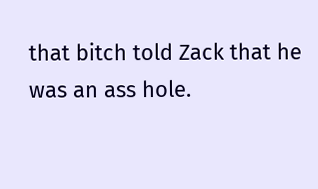that bitch told Zack that he was an ass hole.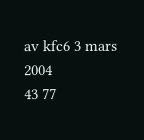av kfc6 3 mars 2004
43 77